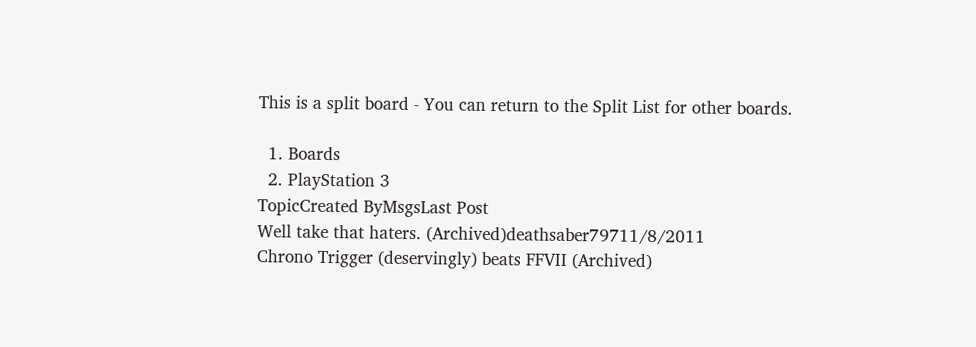This is a split board - You can return to the Split List for other boards.

  1. Boards
  2. PlayStation 3
TopicCreated ByMsgsLast Post
Well take that haters. (Archived)deathsaber79711/8/2011
Chrono Trigger (deservingly) beats FFVII (Archived)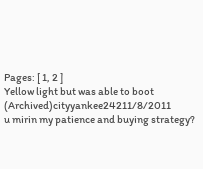Pages: [ 1, 2 ]
Yellow light but was able to boot (Archived)cityyankee24211/8/2011
u mirin my patience and buying strategy?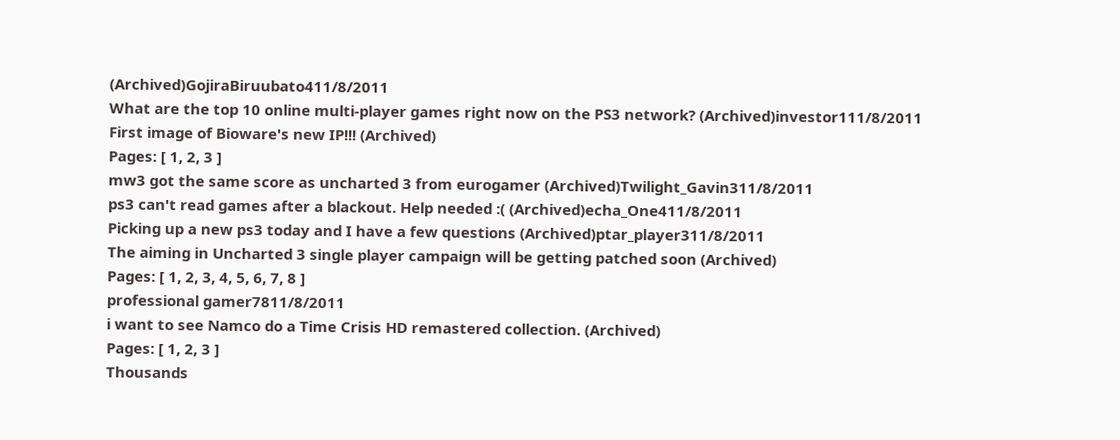(Archived)GojiraBiruubato411/8/2011
What are the top 10 online multi-player games right now on the PS3 network? (Archived)investor111/8/2011
First image of Bioware's new IP!!! (Archived)
Pages: [ 1, 2, 3 ]
mw3 got the same score as uncharted 3 from eurogamer (Archived)Twilight_Gavin311/8/2011
ps3 can't read games after a blackout. Help needed :( (Archived)echa_One411/8/2011
Picking up a new ps3 today and I have a few questions (Archived)ptar_player311/8/2011
The aiming in Uncharted 3 single player campaign will be getting patched soon (Archived)
Pages: [ 1, 2, 3, 4, 5, 6, 7, 8 ]
professional gamer7811/8/2011
i want to see Namco do a Time Crisis HD remastered collection. (Archived)
Pages: [ 1, 2, 3 ]
Thousands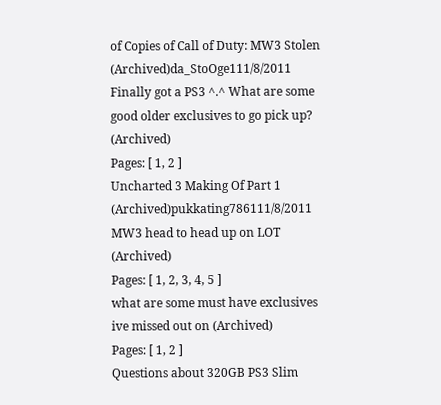of Copies of Call of Duty: MW3 Stolen (Archived)da_StoOge111/8/2011
Finally got a PS3 ^.^ What are some good older exclusives to go pick up? (Archived)
Pages: [ 1, 2 ]
Uncharted 3 Making Of Part 1 (Archived)pukkating786111/8/2011
MW3 head to head up on LOT (Archived)
Pages: [ 1, 2, 3, 4, 5 ]
what are some must have exclusives ive missed out on (Archived)
Pages: [ 1, 2 ]
Questions about 320GB PS3 Slim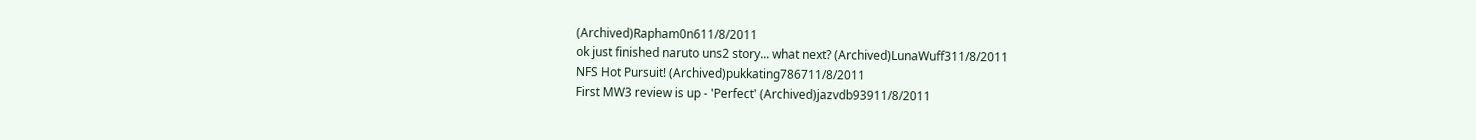(Archived)Rapham0n611/8/2011
ok just finished naruto uns2 story... what next? (Archived)LunaWuff311/8/2011
NFS Hot Pursuit! (Archived)pukkating786711/8/2011
First MW3 review is up - 'Perfect' (Archived)jazvdb93911/8/2011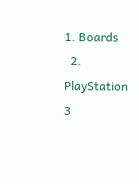1. Boards
  2. PlayStation 3